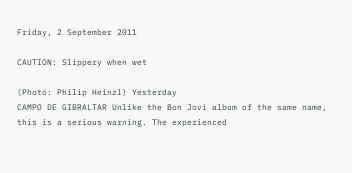Friday, 2 September 2011

CAUTION: Slippery when wet

(Photo: Philip Heinzl) Yesterday
CAMPO DE GIBRALTAR Unlike the Bon Jovi album of the same name, this is a serious warning. The experienced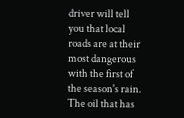driver will tell you that local roads are at their most dangerous with the first of the season's rain. The oil that has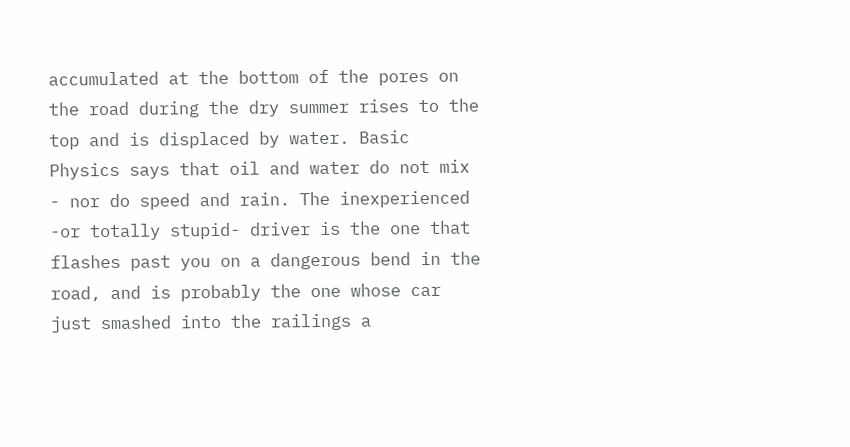accumulated at the bottom of the pores on the road during the dry summer rises to the top and is displaced by water. Basic Physics says that oil and water do not mix - nor do speed and rain. The inexperienced -or totally stupid- driver is the one that flashes past you on a dangerous bend in the road, and is probably the one whose car just smashed into the railings a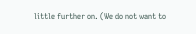little further on. (We do not want to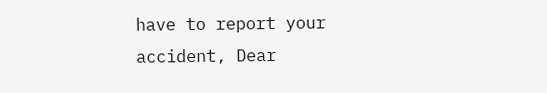have to report your accident, Dear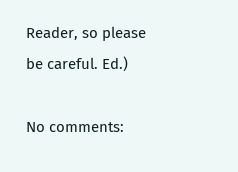Reader, so please be careful. Ed.)

No comments: